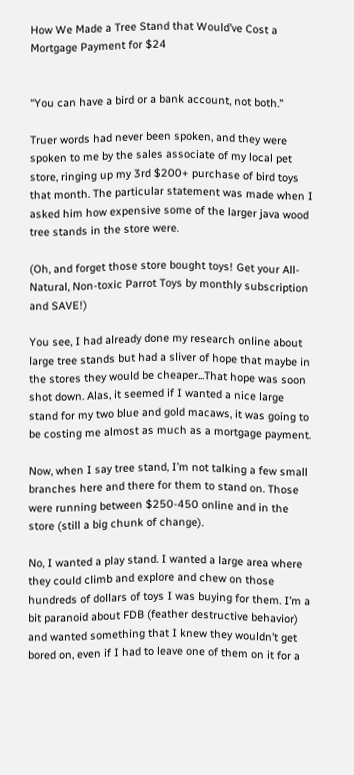How We Made a Tree Stand that Would’ve Cost a Mortgage Payment for $24


“You can have a bird or a bank account, not both.”

Truer words had never been spoken, and they were spoken to me by the sales associate of my local pet store, ringing up my 3rd $200+ purchase of bird toys that month. The particular statement was made when I asked him how expensive some of the larger java wood tree stands in the store were.

(Oh, and forget those store bought toys! Get your All-Natural, Non-toxic Parrot Toys by monthly subscription and SAVE!)

You see, I had already done my research online about large tree stands but had a sliver of hope that maybe in the stores they would be cheaper...That hope was soon shot down. Alas, it seemed if I wanted a nice large stand for my two blue and gold macaws, it was going to be costing me almost as much as a mortgage payment.

Now, when I say tree stand, I’m not talking a few small branches here and there for them to stand on. Those were running between $250-450 online and in the store (still a big chunk of change).

No, I wanted a play stand. I wanted a large area where they could climb and explore and chew on those hundreds of dollars of toys I was buying for them. I’m a bit paranoid about FDB (feather destructive behavior) and wanted something that I knew they wouldn’t get bored on, even if I had to leave one of them on it for a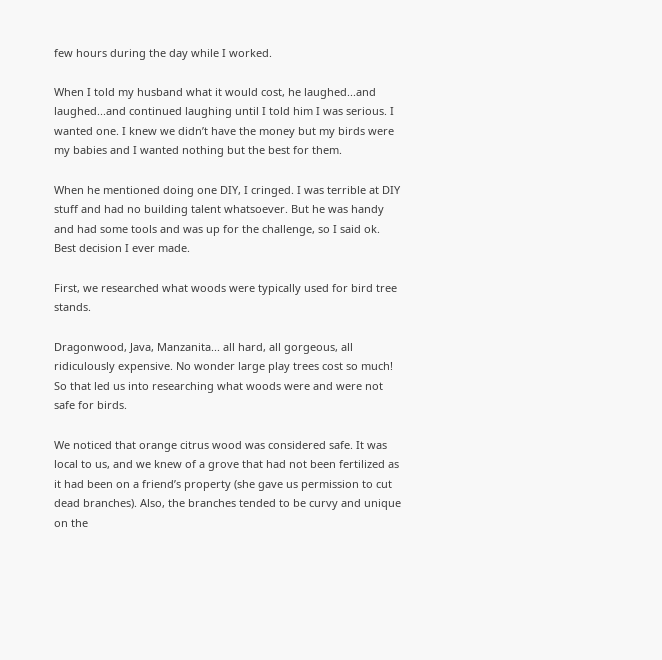few hours during the day while I worked.

When I told my husband what it would cost, he laughed...and laughed...and continued laughing until I told him I was serious. I wanted one. I knew we didn’t have the money but my birds were my babies and I wanted nothing but the best for them.

When he mentioned doing one DIY, I cringed. I was terrible at DIY stuff and had no building talent whatsoever. But he was handy and had some tools and was up for the challenge, so I said ok. Best decision I ever made.

First, we researched what woods were typically used for bird tree stands.

Dragonwood, Java, Manzanita... all hard, all gorgeous, all ridiculously expensive. No wonder large play trees cost so much! So that led us into researching what woods were and were not safe for birds.

We noticed that orange citrus wood was considered safe. It was local to us, and we knew of a grove that had not been fertilized as it had been on a friend’s property (she gave us permission to cut dead branches). Also, the branches tended to be curvy and unique on the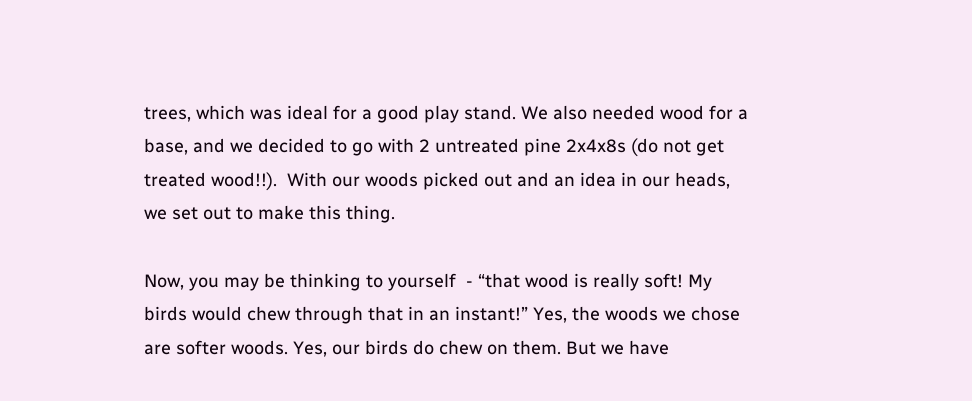trees, which was ideal for a good play stand. We also needed wood for a base, and we decided to go with 2 untreated pine 2x4x8s (do not get treated wood!!).  With our woods picked out and an idea in our heads, we set out to make this thing.

Now, you may be thinking to yourself  - “that wood is really soft! My birds would chew through that in an instant!” Yes, the woods we chose are softer woods. Yes, our birds do chew on them. But we have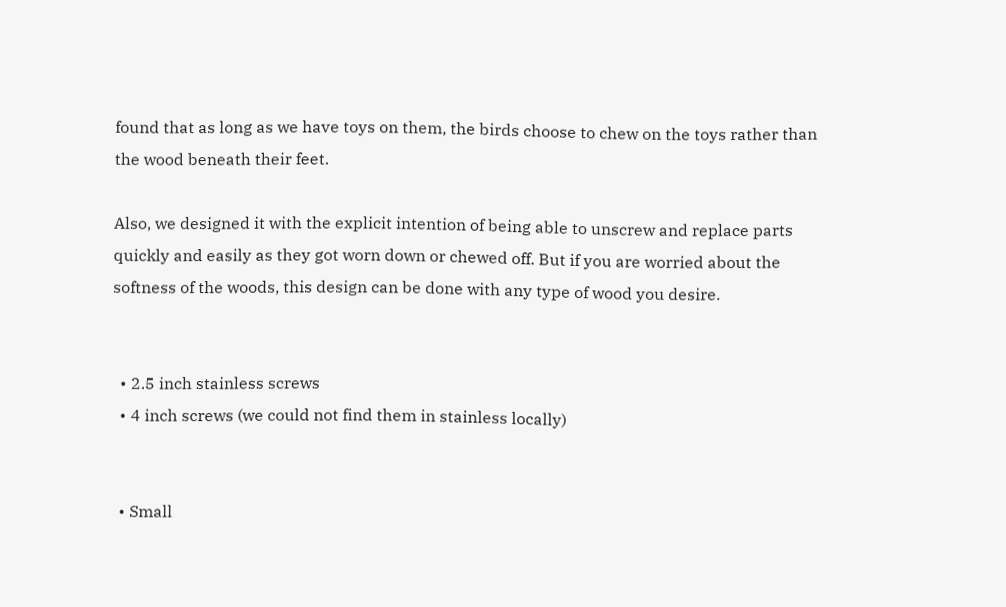found that as long as we have toys on them, the birds choose to chew on the toys rather than the wood beneath their feet.

Also, we designed it with the explicit intention of being able to unscrew and replace parts quickly and easily as they got worn down or chewed off. But if you are worried about the softness of the woods, this design can be done with any type of wood you desire.


  • 2.5 inch stainless screws
  • 4 inch screws (we could not find them in stainless locally)


  • Small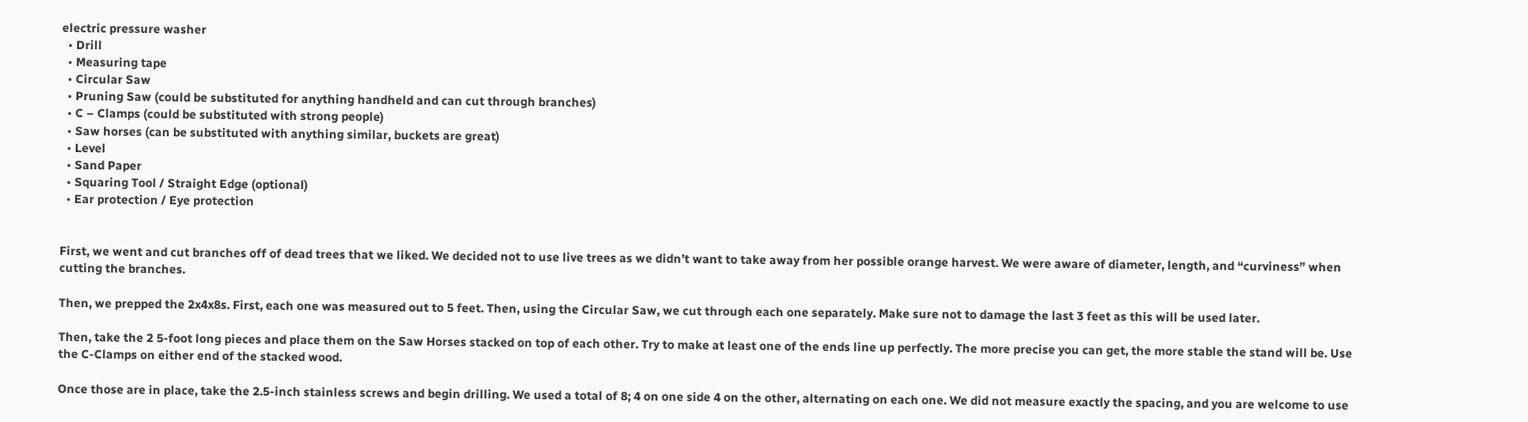electric pressure washer
  • Drill
  • Measuring tape
  • Circular Saw
  • Pruning Saw (could be substituted for anything handheld and can cut through branches)
  • C – Clamps (could be substituted with strong people)
  • Saw horses (can be substituted with anything similar, buckets are great)
  • Level
  • Sand Paper
  • Squaring Tool / Straight Edge (optional)
  • Ear protection / Eye protection


First, we went and cut branches off of dead trees that we liked. We decided not to use live trees as we didn’t want to take away from her possible orange harvest. We were aware of diameter, length, and “curviness” when cutting the branches.

Then, we prepped the 2x4x8s. First, each one was measured out to 5 feet. Then, using the Circular Saw, we cut through each one separately. Make sure not to damage the last 3 feet as this will be used later.

Then, take the 2 5-foot long pieces and place them on the Saw Horses stacked on top of each other. Try to make at least one of the ends line up perfectly. The more precise you can get, the more stable the stand will be. Use the C-Clamps on either end of the stacked wood.

Once those are in place, take the 2.5-inch stainless screws and begin drilling. We used a total of 8; 4 on one side 4 on the other, alternating on each one. We did not measure exactly the spacing, and you are welcome to use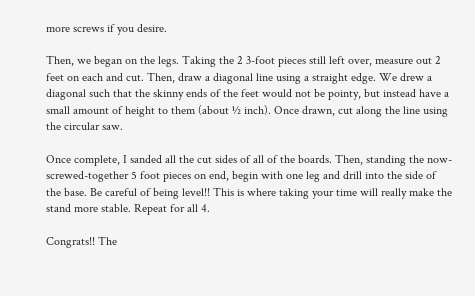more screws if you desire.

Then, we began on the legs. Taking the 2 3-foot pieces still left over, measure out 2 feet on each and cut. Then, draw a diagonal line using a straight edge. We drew a diagonal such that the skinny ends of the feet would not be pointy, but instead have a small amount of height to them (about ½ inch). Once drawn, cut along the line using the circular saw.

Once complete, I sanded all the cut sides of all of the boards. Then, standing the now-screwed-together 5 foot pieces on end, begin with one leg and drill into the side of the base. Be careful of being level!! This is where taking your time will really make the stand more stable. Repeat for all 4.

Congrats!! The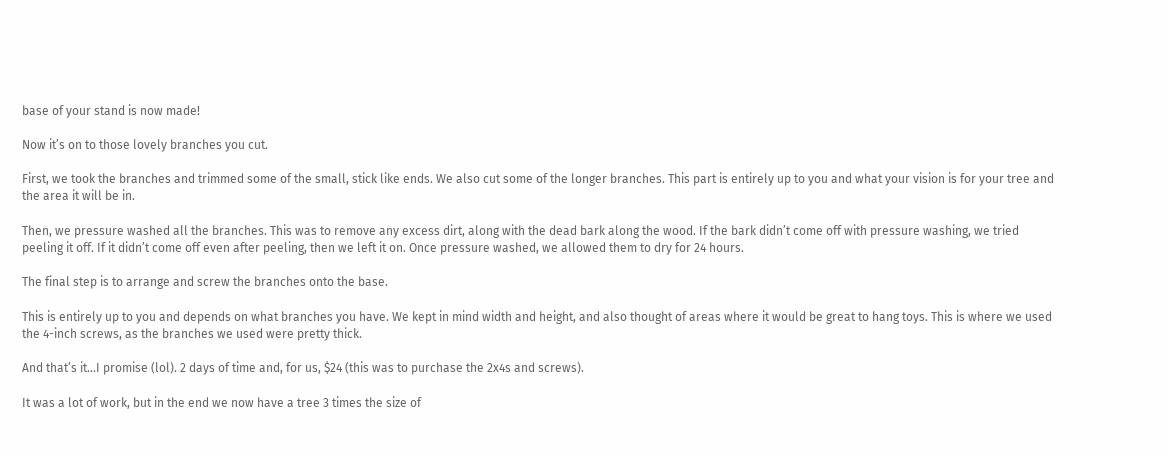base of your stand is now made!

Now it’s on to those lovely branches you cut.

First, we took the branches and trimmed some of the small, stick like ends. We also cut some of the longer branches. This part is entirely up to you and what your vision is for your tree and the area it will be in.

Then, we pressure washed all the branches. This was to remove any excess dirt, along with the dead bark along the wood. If the bark didn’t come off with pressure washing, we tried peeling it off. If it didn’t come off even after peeling, then we left it on. Once pressure washed, we allowed them to dry for 24 hours.

The final step is to arrange and screw the branches onto the base.

This is entirely up to you and depends on what branches you have. We kept in mind width and height, and also thought of areas where it would be great to hang toys. This is where we used the 4-inch screws, as the branches we used were pretty thick.

And that’s it...I promise (lol). 2 days of time and, for us, $24 (this was to purchase the 2x4s and screws).

It was a lot of work, but in the end we now have a tree 3 times the size of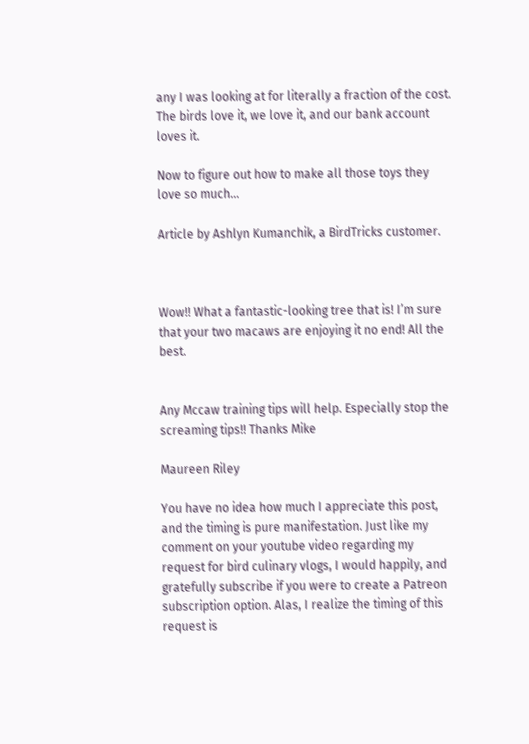any I was looking at for literally a fraction of the cost. The birds love it, we love it, and our bank account loves it.

Now to figure out how to make all those toys they love so much...

Article by Ashlyn Kumanchik, a BirdTricks customer.



Wow!! What a fantastic-looking tree that is! I’m sure that your two macaws are enjoying it no end! All the best.


Any Mccaw training tips will help. Especially stop the screaming tips!! Thanks Mike

Maureen Riley

You have no idea how much I appreciate this post, and the timing is pure manifestation. Just like my comment on your youtube video regarding my request for bird culinary vlogs, I would happily, and gratefully subscribe if you were to create a Patreon subscription option. Alas, I realize the timing of this request is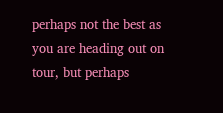perhaps not the best as you are heading out on tour, but perhaps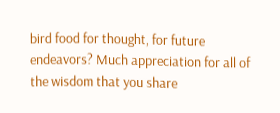bird food for thought, for future endeavors? Much appreciation for all of the wisdom that you share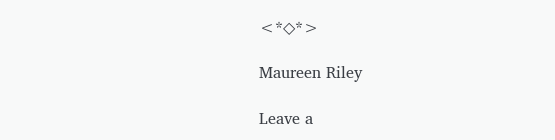<*◇*>

Maureen Riley

Leave a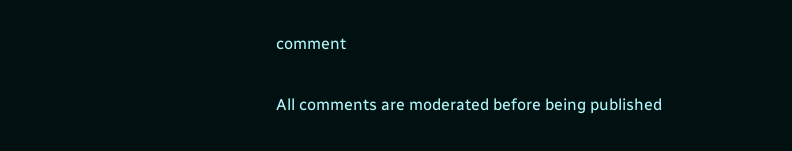comment

All comments are moderated before being published